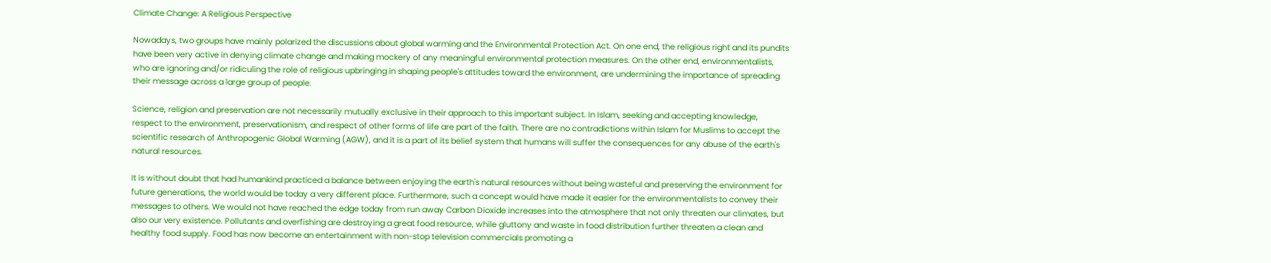Climate Change: A Religious Perspective

Nowadays, two groups have mainly polarized the discussions about global warming and the Environmental Protection Act. On one end, the religious right and its pundits have been very active in denying climate change and making mockery of any meaningful environmental protection measures. On the other end, environmentalists, who are ignoring and/or ridiculing the role of religious upbringing in shaping people's attitudes toward the environment, are undermining the importance of spreading their message across a large group of people.

Science, religion and preservation are not necessarily mutually exclusive in their approach to this important subject. In Islam, seeking and accepting knowledge, respect to the environment, preservationism, and respect of other forms of life are part of the faith. There are no contradictions within Islam for Muslims to accept the scientific research of Anthropogenic Global Warming (AGW), and it is a part of its belief system that humans will suffer the consequences for any abuse of the earth's natural resources.

It is without doubt that had humankind practiced a balance between enjoying the earth's natural resources without being wasteful and preserving the environment for future generations, the world would be today a very different place. Furthermore, such a concept would have made it easier for the environmentalists to convey their messages to others. We would not have reached the edge today from run away Carbon Dioxide increases into the atmosphere that not only threaten our climates, but also our very existence. Pollutants and overfishing are destroying a great food resource, while gluttony and waste in food distribution further threaten a clean and healthy food supply. Food has now become an entertainment with non-stop television commercials promoting a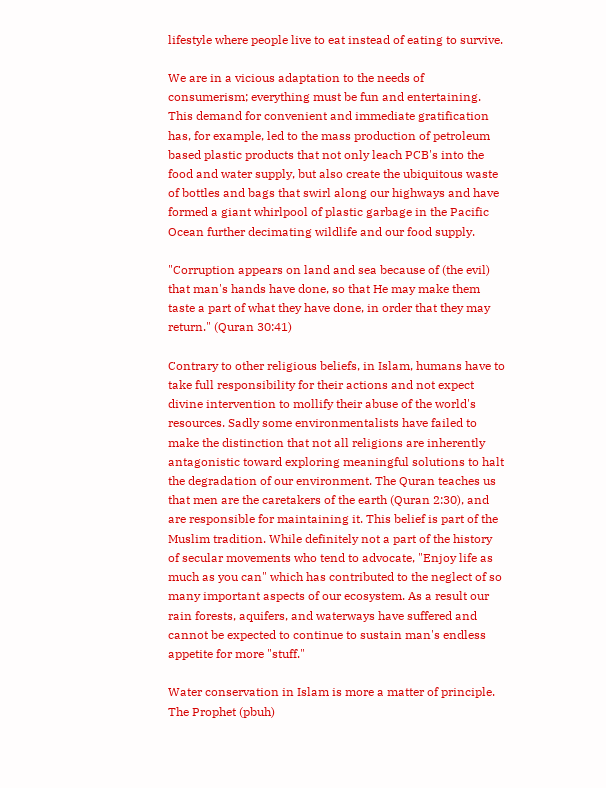lifestyle where people live to eat instead of eating to survive.

We are in a vicious adaptation to the needs of consumerism; everything must be fun and entertaining. This demand for convenient and immediate gratification has, for example, led to the mass production of petroleum based plastic products that not only leach PCB's into the food and water supply, but also create the ubiquitous waste of bottles and bags that swirl along our highways and have formed a giant whirlpool of plastic garbage in the Pacific Ocean further decimating wildlife and our food supply.

"Corruption appears on land and sea because of (the evil) that man's hands have done, so that He may make them taste a part of what they have done, in order that they may return." (Quran 30:41)

Contrary to other religious beliefs, in Islam, humans have to take full responsibility for their actions and not expect divine intervention to mollify their abuse of the world's resources. Sadly some environmentalists have failed to make the distinction that not all religions are inherently antagonistic toward exploring meaningful solutions to halt the degradation of our environment. The Quran teaches us that men are the caretakers of the earth (Quran 2:30), and are responsible for maintaining it. This belief is part of the Muslim tradition. While definitely not a part of the history of secular movements who tend to advocate, "Enjoy life as much as you can" which has contributed to the neglect of so many important aspects of our ecosystem. As a result our rain forests, aquifers, and waterways have suffered and cannot be expected to continue to sustain man's endless appetite for more "stuff."

Water conservation in Islam is more a matter of principle. The Prophet (pbuh)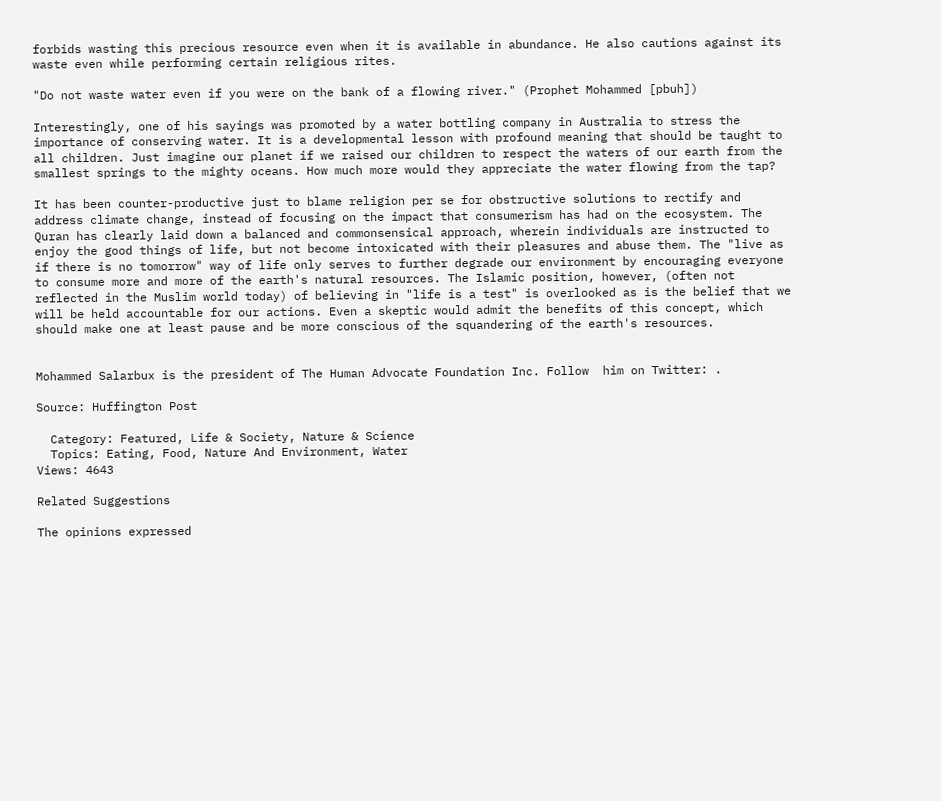forbids wasting this precious resource even when it is available in abundance. He also cautions against its waste even while performing certain religious rites.

"Do not waste water even if you were on the bank of a flowing river." (Prophet Mohammed [pbuh])

Interestingly, one of his sayings was promoted by a water bottling company in Australia to stress the importance of conserving water. It is a developmental lesson with profound meaning that should be taught to all children. Just imagine our planet if we raised our children to respect the waters of our earth from the smallest springs to the mighty oceans. How much more would they appreciate the water flowing from the tap?

It has been counter-productive just to blame religion per se for obstructive solutions to rectify and address climate change, instead of focusing on the impact that consumerism has had on the ecosystem. The Quran has clearly laid down a balanced and commonsensical approach, wherein individuals are instructed to enjoy the good things of life, but not become intoxicated with their pleasures and abuse them. The "live as if there is no tomorrow" way of life only serves to further degrade our environment by encouraging everyone to consume more and more of the earth's natural resources. The Islamic position, however, (often not reflected in the Muslim world today) of believing in "life is a test" is overlooked as is the belief that we will be held accountable for our actions. Even a skeptic would admit the benefits of this concept, which should make one at least pause and be more conscious of the squandering of the earth's resources.


Mohammed Salarbux is the president of The Human Advocate Foundation Inc. Follow  him on Twitter: .

Source: Huffington Post

  Category: Featured, Life & Society, Nature & Science
  Topics: Eating, Food, Nature And Environment, Water
Views: 4643

Related Suggestions

The opinions expressed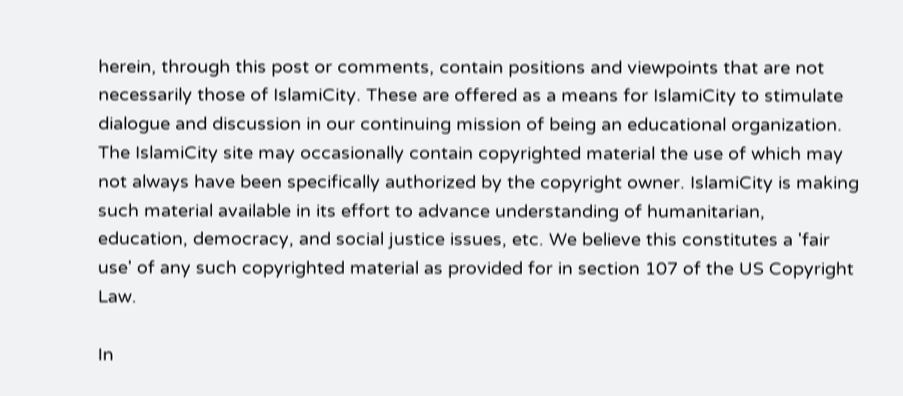herein, through this post or comments, contain positions and viewpoints that are not necessarily those of IslamiCity. These are offered as a means for IslamiCity to stimulate dialogue and discussion in our continuing mission of being an educational organization. The IslamiCity site may occasionally contain copyrighted material the use of which may not always have been specifically authorized by the copyright owner. IslamiCity is making such material available in its effort to advance understanding of humanitarian, education, democracy, and social justice issues, etc. We believe this constitutes a 'fair use' of any such copyrighted material as provided for in section 107 of the US Copyright Law.

In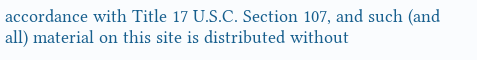accordance with Title 17 U.S.C. Section 107, and such (and all) material on this site is distributed without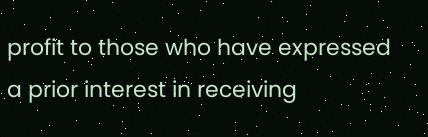profit to those who have expressed a prior interest in receiving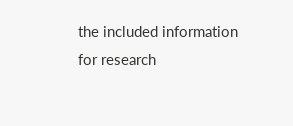the included information for research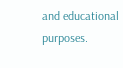and educational purposes.